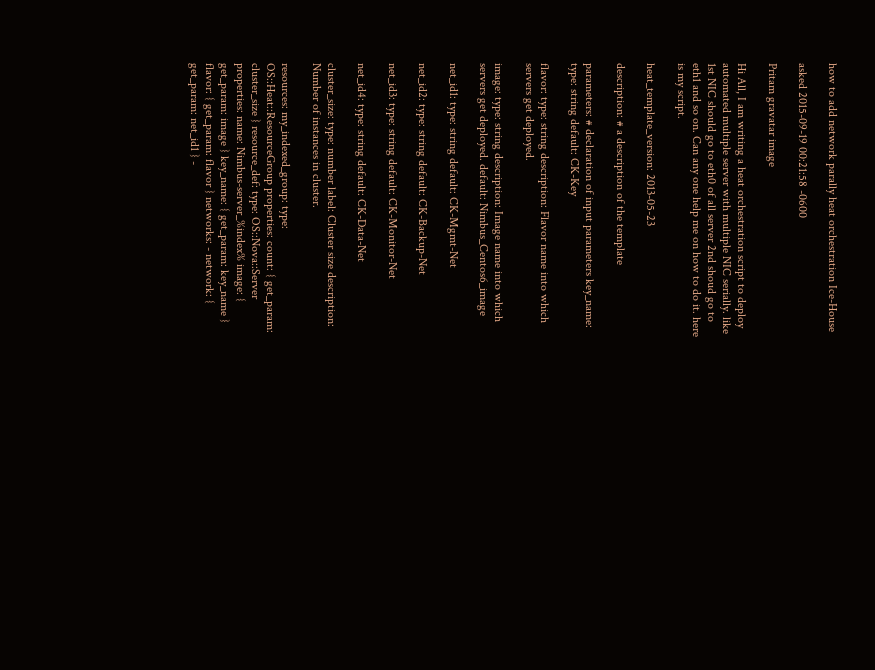how to add network parally heat orchestration Ice-House

asked 2015-09-19 00:21:58 -0600

Pritam gravatar image

Hi All, I am writing a heat orchestration script to deploy automated multiple server with multiple NIC serially. like 1st NIC should go to eth0 of all server 2nd shoud go to eth1 and so on. Can any one help me on how to do it. here is my script.

heat_template_version: 2013-05-23

description: # a description of the template

parameters: # declaration of input parameters key_name: type: string default: CK-Key

flavor: type: string description: Flavor name into which servers get deployed.

image: type: string description: Image name into which servers get deployed. default: Nimbus_Centos6_image

net_id1: type: string default: CK-Mgmt-Net

net_id2: type: string default: CK-Backup-Net

net_id3: type: string default: CK-Monitor-Net

net_id4: type: string default: CK-Data-Net

cluster_size: type: number label: Cluster size description: Number of instances in cluster.

resources: my_indexed_group: type: OS::Heat::ResourceGroup properties: count: { get_param: cluster_size } resource_def: type: OS::Nova::Server properties: name: Nimbus-server_%index% image: { get_param: image } key_name: { get_param: key_name } flavor: { get_param: flavor } networks: - network: { get_param: net_id1 } -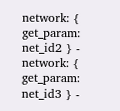network: { get_param: net_id2 } - network: { get_param: net_id3 } -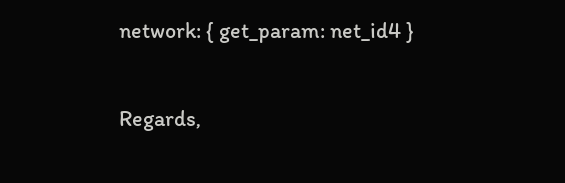network: { get_param: net_id4 }

Regards,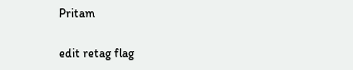Pritam

edit retag flag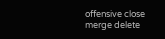offensive close merge delete